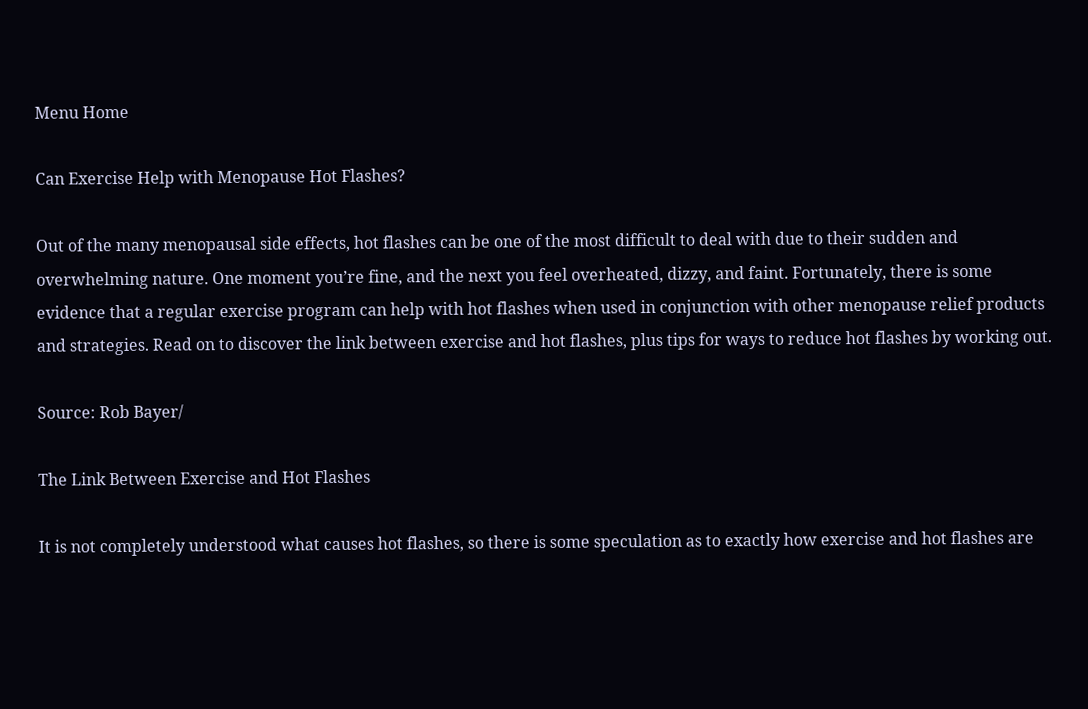Menu Home

Can Exercise Help with Menopause Hot Flashes?

Out of the many menopausal side effects, hot flashes can be one of the most difficult to deal with due to their sudden and overwhelming nature. One moment you’re fine, and the next you feel overheated, dizzy, and faint. Fortunately, there is some evidence that a regular exercise program can help with hot flashes when used in conjunction with other menopause relief products and strategies. Read on to discover the link between exercise and hot flashes, plus tips for ways to reduce hot flashes by working out.

Source: Rob Bayer/

The Link Between Exercise and Hot Flashes

It is not completely understood what causes hot flashes, so there is some speculation as to exactly how exercise and hot flashes are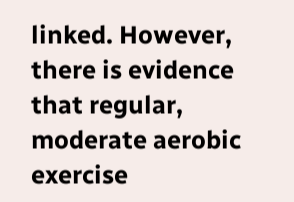linked. However, there is evidence that regular, moderate aerobic exercise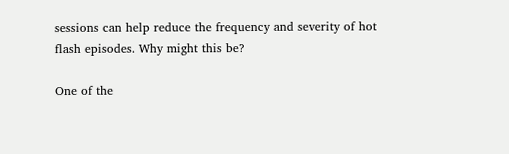sessions can help reduce the frequency and severity of hot flash episodes. Why might this be?

One of the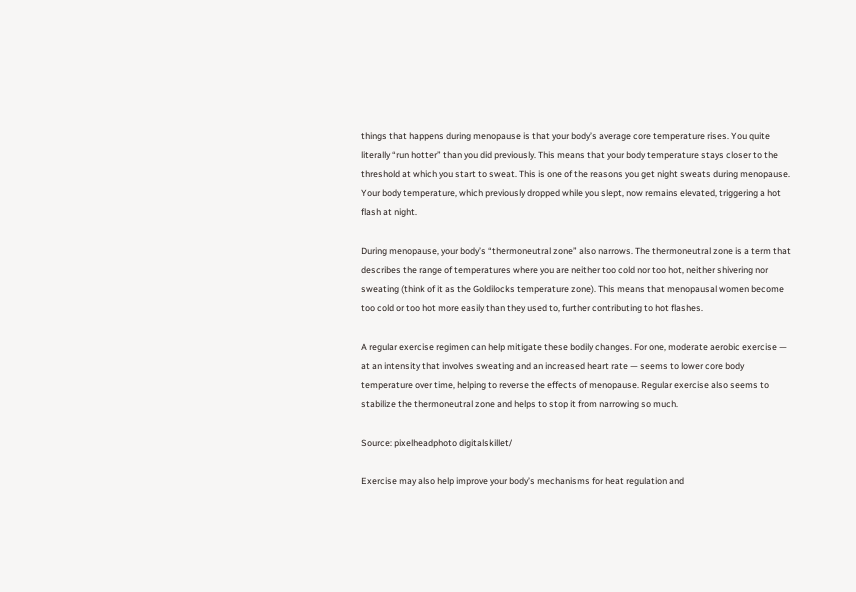things that happens during menopause is that your body’s average core temperature rises. You quite literally “run hotter” than you did previously. This means that your body temperature stays closer to the threshold at which you start to sweat. This is one of the reasons you get night sweats during menopause. Your body temperature, which previously dropped while you slept, now remains elevated, triggering a hot flash at night.

During menopause, your body’s “thermoneutral zone” also narrows. The thermoneutral zone is a term that describes the range of temperatures where you are neither too cold nor too hot, neither shivering nor sweating (think of it as the Goldilocks temperature zone). This means that menopausal women become too cold or too hot more easily than they used to, further contributing to hot flashes.

A regular exercise regimen can help mitigate these bodily changes. For one, moderate aerobic exercise — at an intensity that involves sweating and an increased heart rate — seems to lower core body temperature over time, helping to reverse the effects of menopause. Regular exercise also seems to stabilize the thermoneutral zone and helps to stop it from narrowing so much.

Source: pixelheadphoto digitalskillet/

Exercise may also help improve your body’s mechanisms for heat regulation and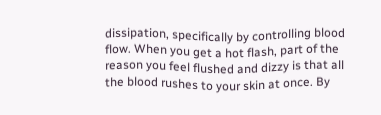dissipation, specifically by controlling blood flow. When you get a hot flash, part of the reason you feel flushed and dizzy is that all the blood rushes to your skin at once. By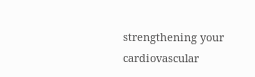strengthening your cardiovascular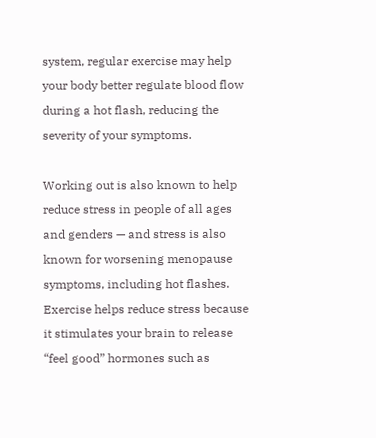system, regular exercise may help your body better regulate blood flow during a hot flash, reducing the severity of your symptoms.

Working out is also known to help reduce stress in people of all ages and genders — and stress is also known for worsening menopause symptoms, including hot flashes. Exercise helps reduce stress because it stimulates your brain to release “feel good” hormones such as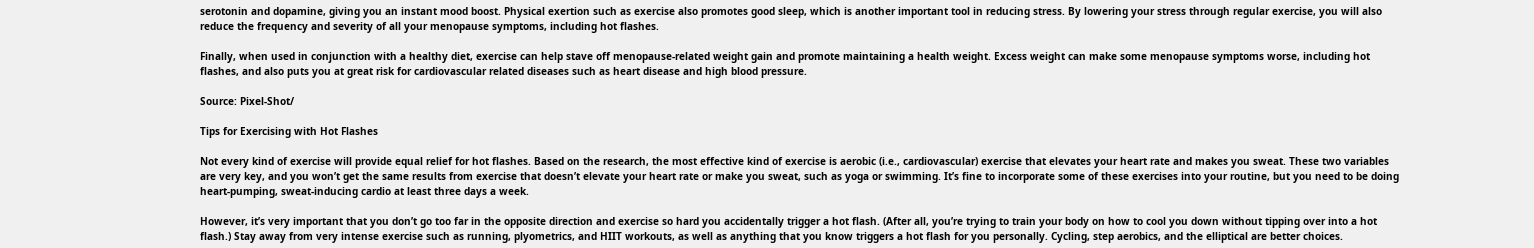serotonin and dopamine, giving you an instant mood boost. Physical exertion such as exercise also promotes good sleep, which is another important tool in reducing stress. By lowering your stress through regular exercise, you will also reduce the frequency and severity of all your menopause symptoms, including hot flashes.

Finally, when used in conjunction with a healthy diet, exercise can help stave off menopause-related weight gain and promote maintaining a health weight. Excess weight can make some menopause symptoms worse, including hot flashes, and also puts you at great risk for cardiovascular related diseases such as heart disease and high blood pressure.

Source: Pixel-Shot/

Tips for Exercising with Hot Flashes

Not every kind of exercise will provide equal relief for hot flashes. Based on the research, the most effective kind of exercise is aerobic (i.e., cardiovascular) exercise that elevates your heart rate and makes you sweat. These two variables are very key, and you won’t get the same results from exercise that doesn’t elevate your heart rate or make you sweat, such as yoga or swimming. It’s fine to incorporate some of these exercises into your routine, but you need to be doing heart-pumping, sweat-inducing cardio at least three days a week.

However, it’s very important that you don’t go too far in the opposite direction and exercise so hard you accidentally trigger a hot flash. (After all, you’re trying to train your body on how to cool you down without tipping over into a hot flash.) Stay away from very intense exercise such as running, plyometrics, and HIIT workouts, as well as anything that you know triggers a hot flash for you personally. Cycling, step aerobics, and the elliptical are better choices.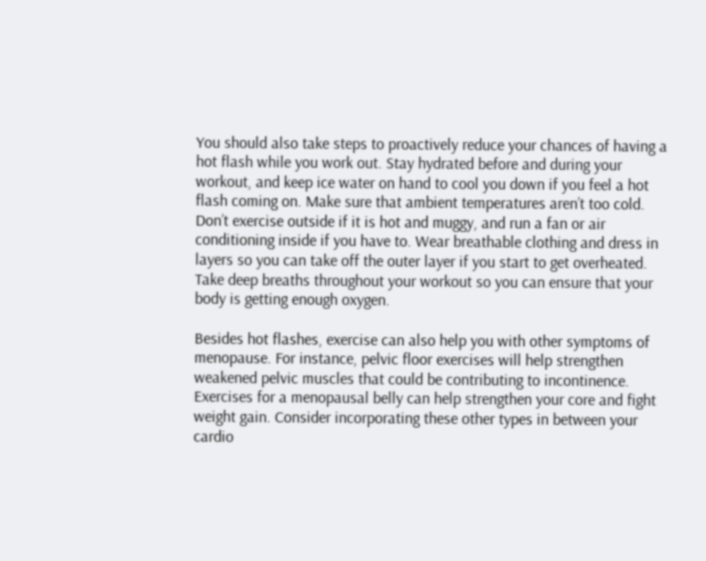You should also take steps to proactively reduce your chances of having a hot flash while you work out. Stay hydrated before and during your workout, and keep ice water on hand to cool you down if you feel a hot flash coming on. Make sure that ambient temperatures aren’t too cold. Don’t exercise outside if it is hot and muggy, and run a fan or air conditioning inside if you have to. Wear breathable clothing and dress in layers so you can take off the outer layer if you start to get overheated. Take deep breaths throughout your workout so you can ensure that your body is getting enough oxygen.

Besides hot flashes, exercise can also help you with other symptoms of menopause. For instance, pelvic floor exercises will help strengthen weakened pelvic muscles that could be contributing to incontinence. Exercises for a menopausal belly can help strengthen your core and fight weight gain. Consider incorporating these other types in between your cardio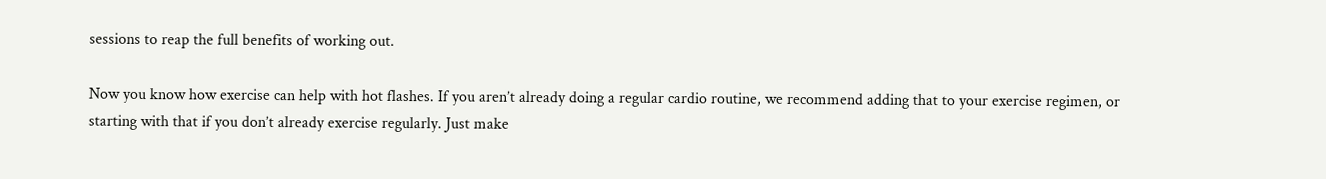sessions to reap the full benefits of working out.

Now you know how exercise can help with hot flashes. If you aren’t already doing a regular cardio routine, we recommend adding that to your exercise regimen, or starting with that if you don’t already exercise regularly. Just make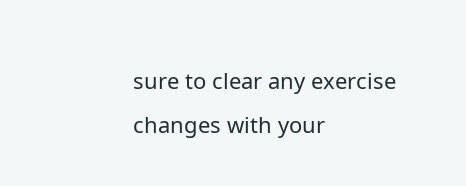sure to clear any exercise changes with your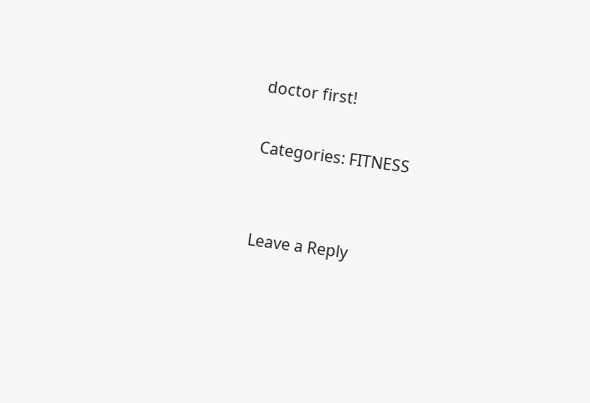doctor first!

Categories: FITNESS


Leave a Reply